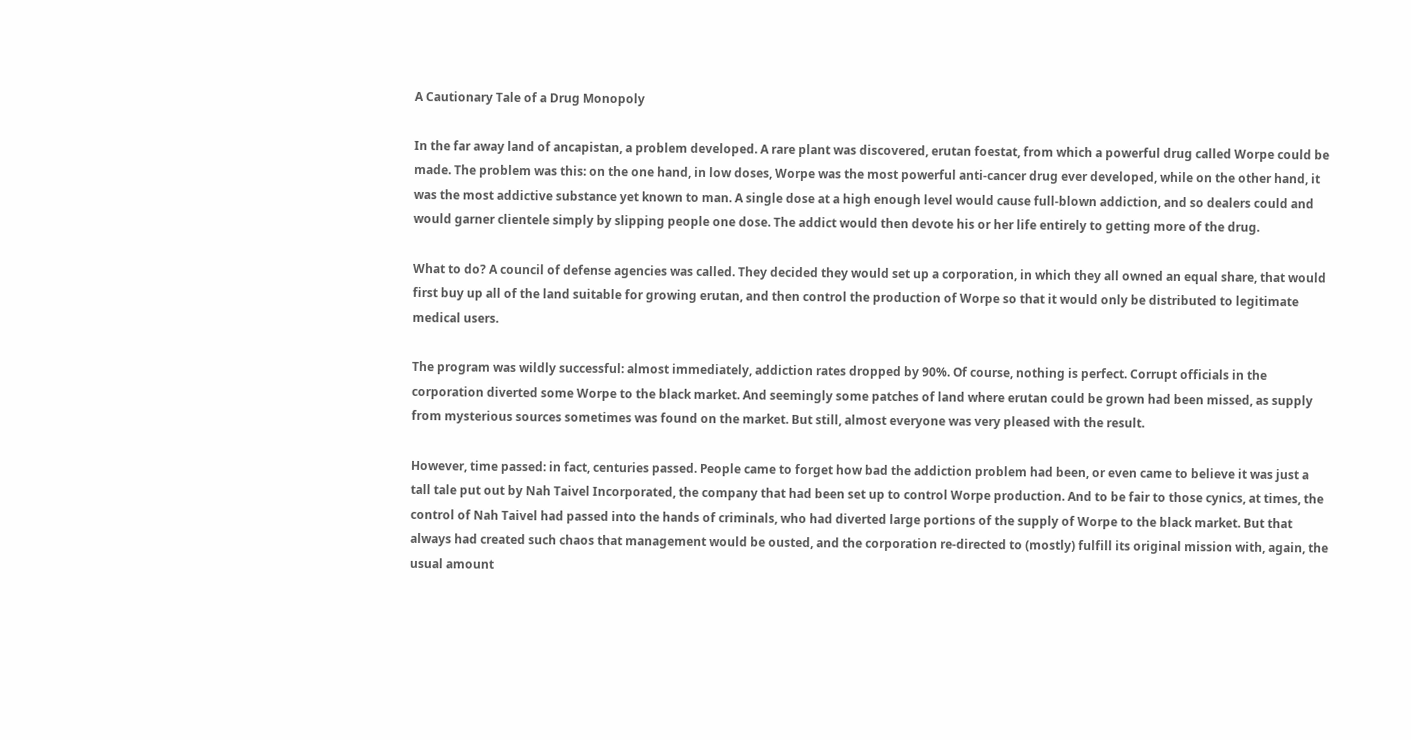A Cautionary Tale of a Drug Monopoly

In the far away land of ancapistan, a problem developed. A rare plant was discovered, erutan foestat, from which a powerful drug called Worpe could be made. The problem was this: on the one hand, in low doses, Worpe was the most powerful anti-cancer drug ever developed, while on the other hand, it was the most addictive substance yet known to man. A single dose at a high enough level would cause full-blown addiction, and so dealers could and would garner clientele simply by slipping people one dose. The addict would then devote his or her life entirely to getting more of the drug.

What to do? A council of defense agencies was called. They decided they would set up a corporation, in which they all owned an equal share, that would first buy up all of the land suitable for growing erutan, and then control the production of Worpe so that it would only be distributed to legitimate medical users.

The program was wildly successful: almost immediately, addiction rates dropped by 90%. Of course, nothing is perfect. Corrupt officials in the corporation diverted some Worpe to the black market. And seemingly some patches of land where erutan could be grown had been missed, as supply from mysterious sources sometimes was found on the market. But still, almost everyone was very pleased with the result.

However, time passed: in fact, centuries passed. People came to forget how bad the addiction problem had been, or even came to believe it was just a tall tale put out by Nah Taivel Incorporated, the company that had been set up to control Worpe production. And to be fair to those cynics, at times, the control of Nah Taivel had passed into the hands of criminals, who had diverted large portions of the supply of Worpe to the black market. But that always had created such chaos that management would be ousted, and the corporation re-directed to (mostly) fulfill its original mission with, again, the usual amount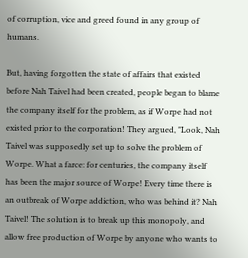of corruption, vice and greed found in any group of humans.

But, having forgotten the state of affairs that existed before Nah Taivel had been created, people began to blame the company itself for the problem, as if Worpe had not existed prior to the corporation! They argued, "Look, Nah Taivel was supposedly set up to solve the problem of Worpe. What a farce: for centuries, the company itself has been the major source of Worpe! Every time there is an outbreak of Worpe addiction, who was behind it? Nah Taivel! The solution is to break up this monopoly, and allow free production of Worpe by anyone who wants to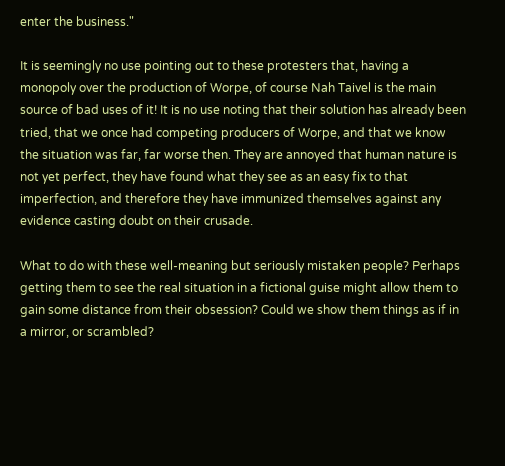enter the business."

It is seemingly no use pointing out to these protesters that, having a monopoly over the production of Worpe, of course Nah Taivel is the main source of bad uses of it! It is no use noting that their solution has already been tried, that we once had competing producers of Worpe, and that we know the situation was far, far worse then. They are annoyed that human nature is not yet perfect, they have found what they see as an easy fix to that imperfection, and therefore they have immunized themselves against any evidence casting doubt on their crusade.

What to do with these well-meaning but seriously mistaken people? Perhaps getting them to see the real situation in a fictional guise might allow them to gain some distance from their obsession? Could we show them things as if in a mirror, or scrambled?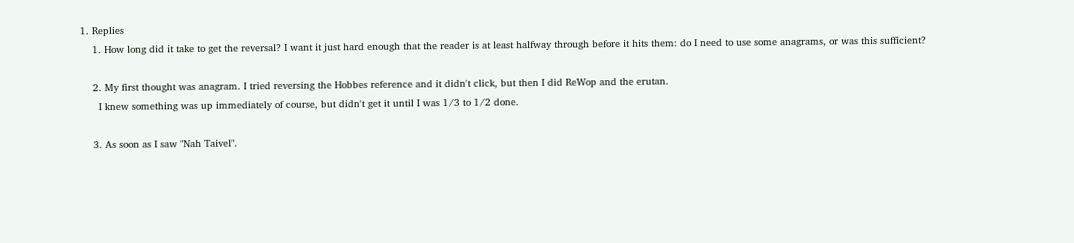1. Replies
    1. How long did it take to get the reversal? I want it just hard enough that the reader is at least halfway through before it hits them: do I need to use some anagrams, or was this sufficient?

    2. My first thought was anagram. I tried reversing the Hobbes reference and it didn't click, but then I did ReWop and the erutan.
      I knew something was up immediately of course, but didn't get it until I was 1/3 to 1/2 done.

    3. As soon as I saw "Nah Taivel".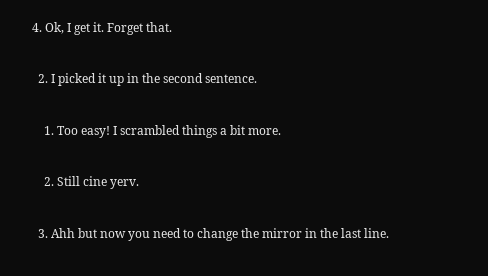4. Ok, I get it. Forget that.

  2. I picked it up in the second sentence.

    1. Too easy! I scrambled things a bit more.

    2. Still cine yerv.

  3. Ahh but now you need to change the mirror in the last line.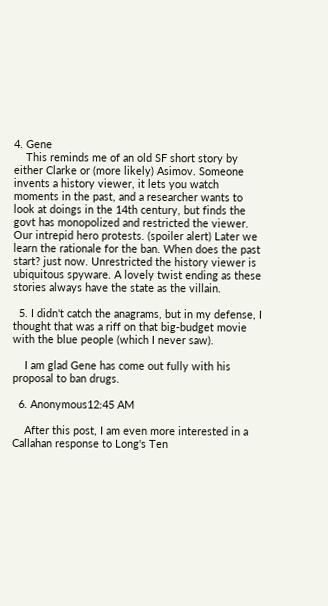4. Gene
    This reminds me of an old SF short story by either Clarke or (more likely) Asimov. Someone invents a history viewer, it lets you watch moments in the past, and a researcher wants to look at doings in the 14th century, but finds the govt has monopolized and restricted the viewer. Our intrepid hero protests. (spoiler alert) Later we learn the rationale for the ban. When does the past start? just now. Unrestricted the history viewer is ubiquitous spyware. A lovely twist ending as these stories always have the state as the villain.

  5. I didn't catch the anagrams, but in my defense, I thought that was a riff on that big-budget movie with the blue people (which I never saw).

    I am glad Gene has come out fully with his proposal to ban drugs.

  6. Anonymous12:45 AM

    After this post, I am even more interested in a Callahan response to Long's Ten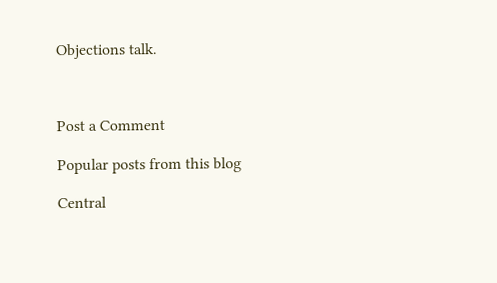Objections talk.



Post a Comment

Popular posts from this blog

Central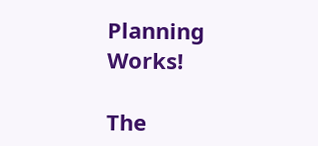Planning Works!

The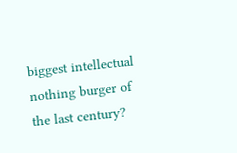biggest intellectual nothing burger of the last century?